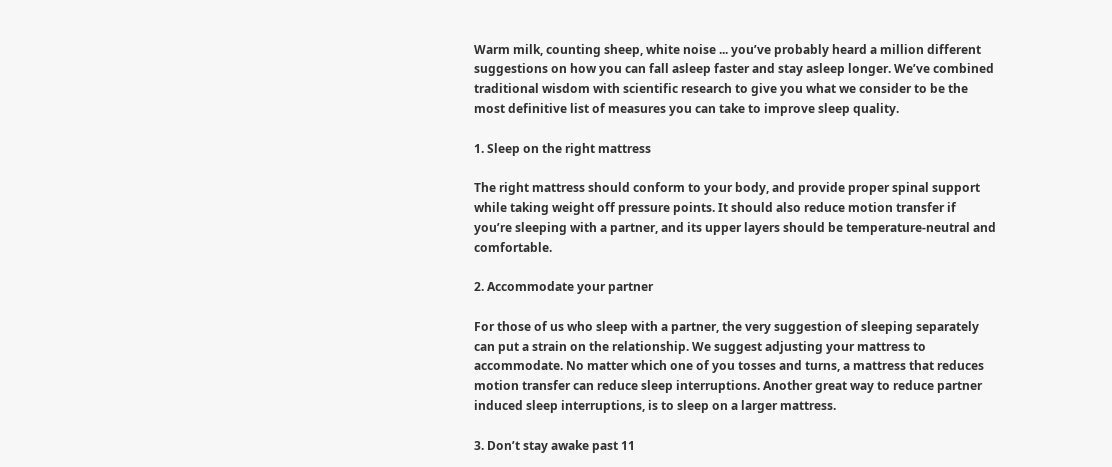Warm milk, counting sheep, white noise ... you’ve probably heard a million different suggestions on how you can fall asleep faster and stay asleep longer. We’ve combined traditional wisdom with scientific research to give you what we consider to be the most definitive list of measures you can take to improve sleep quality.

1. Sleep on the right mattress

The right mattress should conform to your body, and provide proper spinal support while taking weight off pressure points. It should also reduce motion transfer if you’re sleeping with a partner, and its upper layers should be temperature-neutral and comfortable.

2. Accommodate your partner

For those of us who sleep with a partner, the very suggestion of sleeping separately can put a strain on the relationship. We suggest adjusting your mattress to accommodate. No matter which one of you tosses and turns, a mattress that reduces motion transfer can reduce sleep interruptions. Another great way to reduce partner induced sleep interruptions, is to sleep on a larger mattress.

3. Don’t stay awake past 11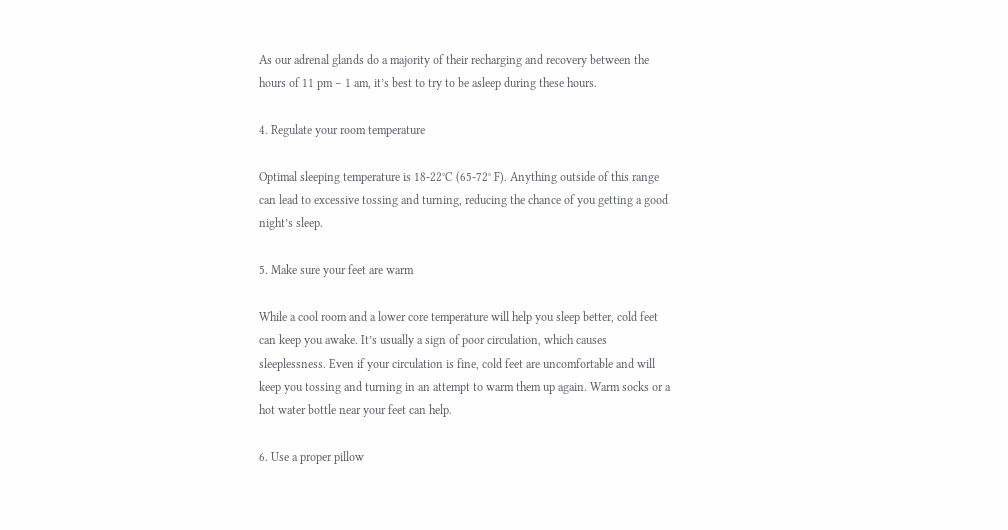As our adrenal glands do a majority of their recharging and recovery between the hours of 11 pm – 1 am, it’s best to try to be asleep during these hours.

4. Regulate your room temperature

Optimal sleeping temperature is 18-22°C (65-72° F). Anything outside of this range can lead to excessive tossing and turning, reducing the chance of you getting a good night’s sleep.

5. Make sure your feet are warm

While a cool room and a lower core temperature will help you sleep better, cold feet can keep you awake. It’s usually a sign of poor circulation, which causes sleeplessness. Even if your circulation is fine, cold feet are uncomfortable and will keep you tossing and turning in an attempt to warm them up again. Warm socks or a hot water bottle near your feet can help.

6. Use a proper pillow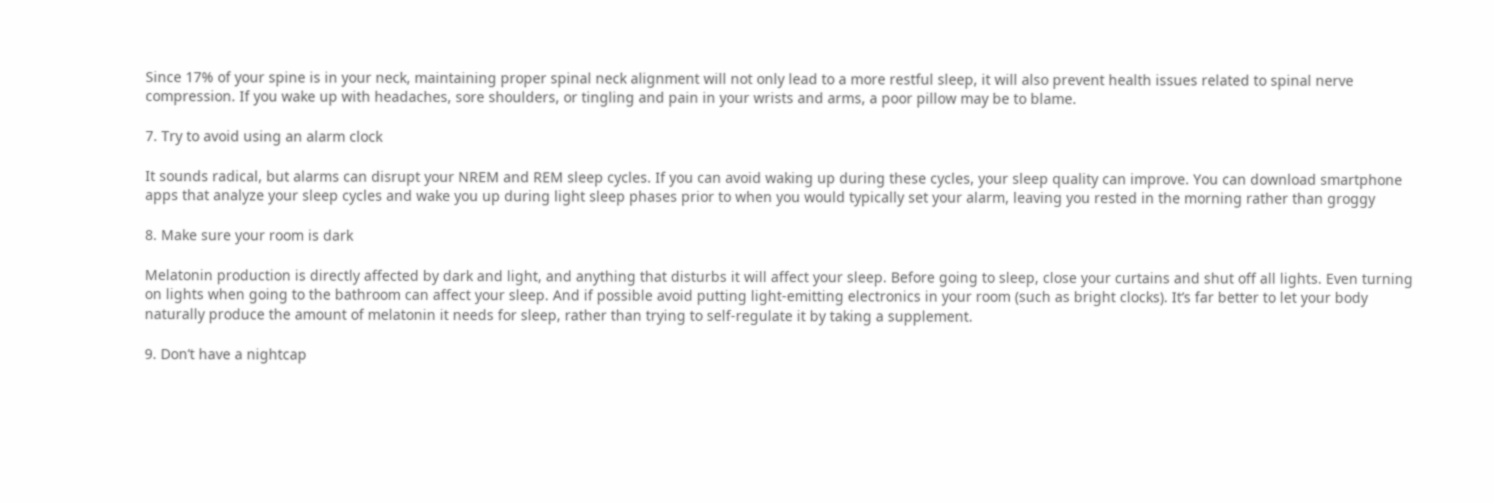Since 17% of your spine is in your neck, maintaining proper spinal neck alignment will not only lead to a more restful sleep, it will also prevent health issues related to spinal nerve compression. If you wake up with headaches, sore shoulders, or tingling and pain in your wrists and arms, a poor pillow may be to blame.

7. Try to avoid using an alarm clock

It sounds radical, but alarms can disrupt your NREM and REM sleep cycles. If you can avoid waking up during these cycles, your sleep quality can improve. You can download smartphone apps that analyze your sleep cycles and wake you up during light sleep phases prior to when you would typically set your alarm, leaving you rested in the morning rather than groggy

8. Make sure your room is dark

Melatonin production is directly affected by dark and light, and anything that disturbs it will affect your sleep. Before going to sleep, close your curtains and shut off all lights. Even turning on lights when going to the bathroom can affect your sleep. And if possible avoid putting light-emitting electronics in your room (such as bright clocks). It’s far better to let your body naturally produce the amount of melatonin it needs for sleep, rather than trying to self-regulate it by taking a supplement.

9. Don’t have a nightcap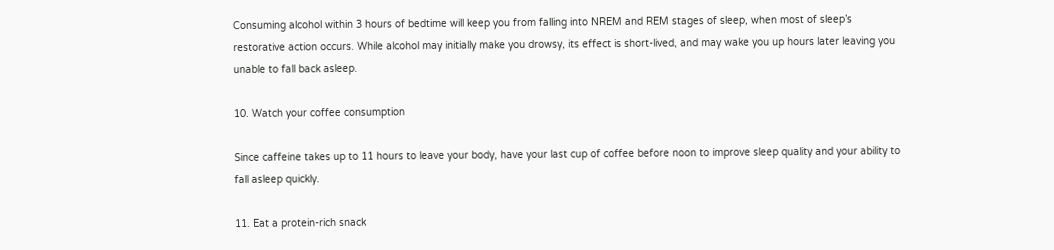Consuming alcohol within 3 hours of bedtime will keep you from falling into NREM and REM stages of sleep, when most of sleep’s restorative action occurs. While alcohol may initially make you drowsy, its effect is short-lived, and may wake you up hours later leaving you unable to fall back asleep.

10. Watch your coffee consumption

Since caffeine takes up to 11 hours to leave your body, have your last cup of coffee before noon to improve sleep quality and your ability to fall asleep quickly.

11. Eat a protein-rich snack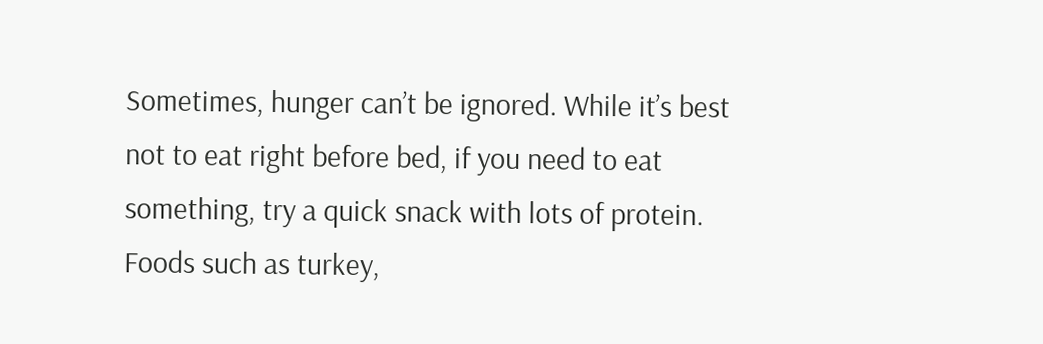Sometimes, hunger can’t be ignored. While it’s best not to eat right before bed, if you need to eat something, try a quick snack with lots of protein. Foods such as turkey,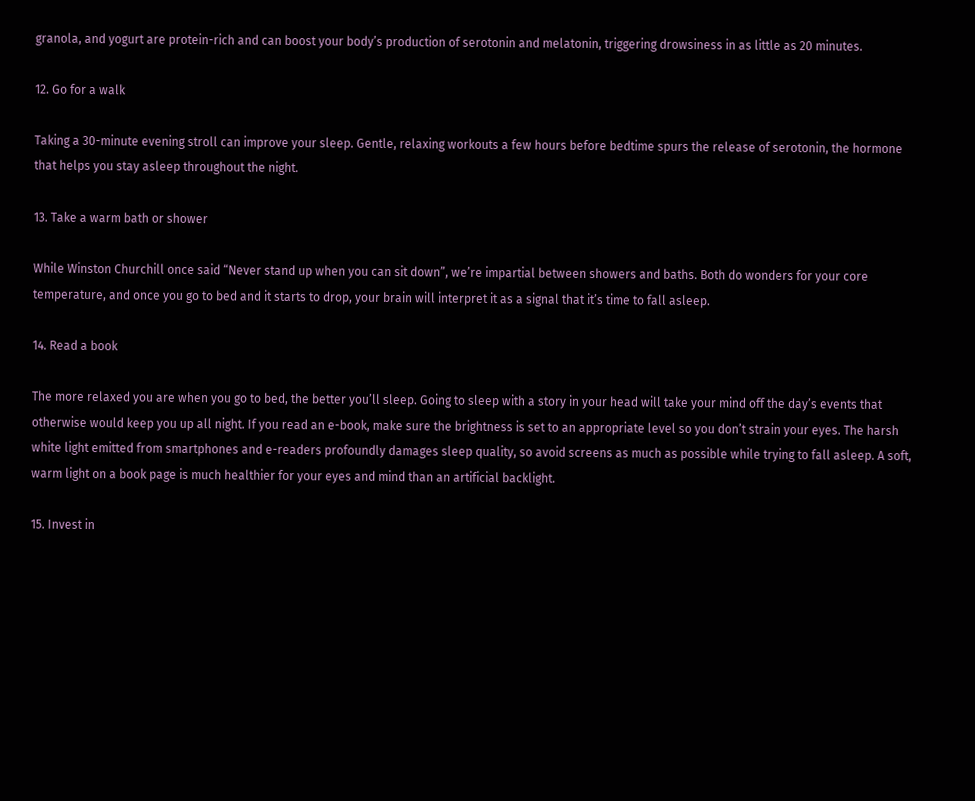granola, and yogurt are protein-rich and can boost your body’s production of serotonin and melatonin, triggering drowsiness in as little as 20 minutes.

12. Go for a walk

Taking a 30-minute evening stroll can improve your sleep. Gentle, relaxing workouts a few hours before bedtime spurs the release of serotonin, the hormone that helps you stay asleep throughout the night.

13. Take a warm bath or shower

While Winston Churchill once said “Never stand up when you can sit down”, we’re impartial between showers and baths. Both do wonders for your core temperature, and once you go to bed and it starts to drop, your brain will interpret it as a signal that it’s time to fall asleep.

14. Read a book

The more relaxed you are when you go to bed, the better you’ll sleep. Going to sleep with a story in your head will take your mind off the day’s events that otherwise would keep you up all night. If you read an e-book, make sure the brightness is set to an appropriate level so you don’t strain your eyes. The harsh white light emitted from smartphones and e-readers profoundly damages sleep quality, so avoid screens as much as possible while trying to fall asleep. A soft, warm light on a book page is much healthier for your eyes and mind than an artificial backlight.

15. Invest in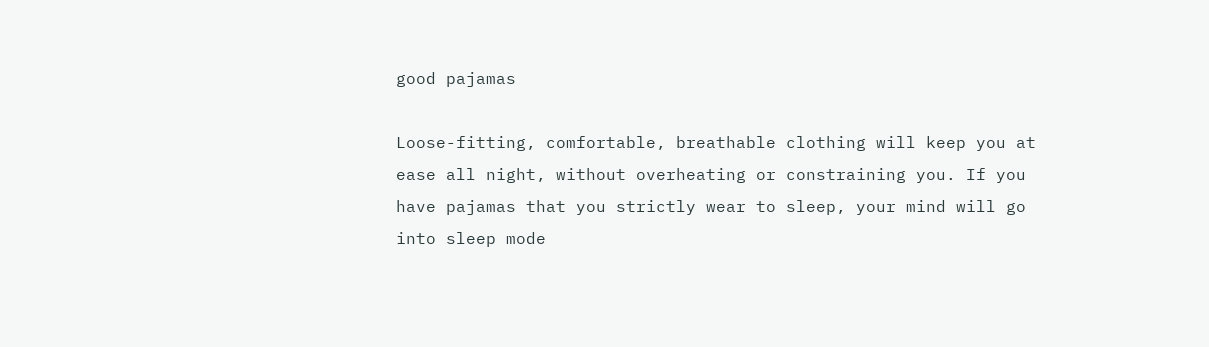good pajamas

Loose-fitting, comfortable, breathable clothing will keep you at ease all night, without overheating or constraining you. If you have pajamas that you strictly wear to sleep, your mind will go into sleep mode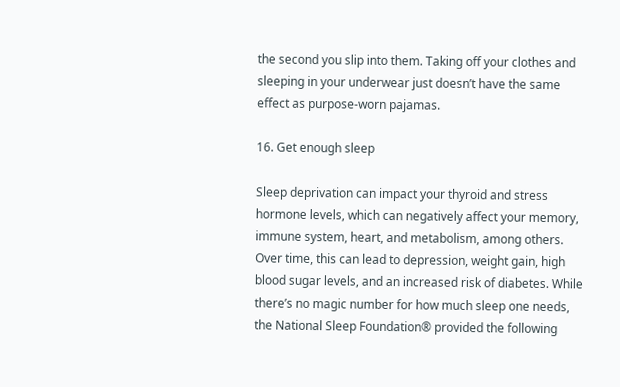the second you slip into them. Taking off your clothes and sleeping in your underwear just doesn’t have the same effect as purpose-worn pajamas.

16. Get enough sleep

Sleep deprivation can impact your thyroid and stress hormone levels, which can negatively affect your memory, immune system, heart, and metabolism, among others. Over time, this can lead to depression, weight gain, high blood sugar levels, and an increased risk of diabetes. While there’s no magic number for how much sleep one needs, the National Sleep Foundation® provided the following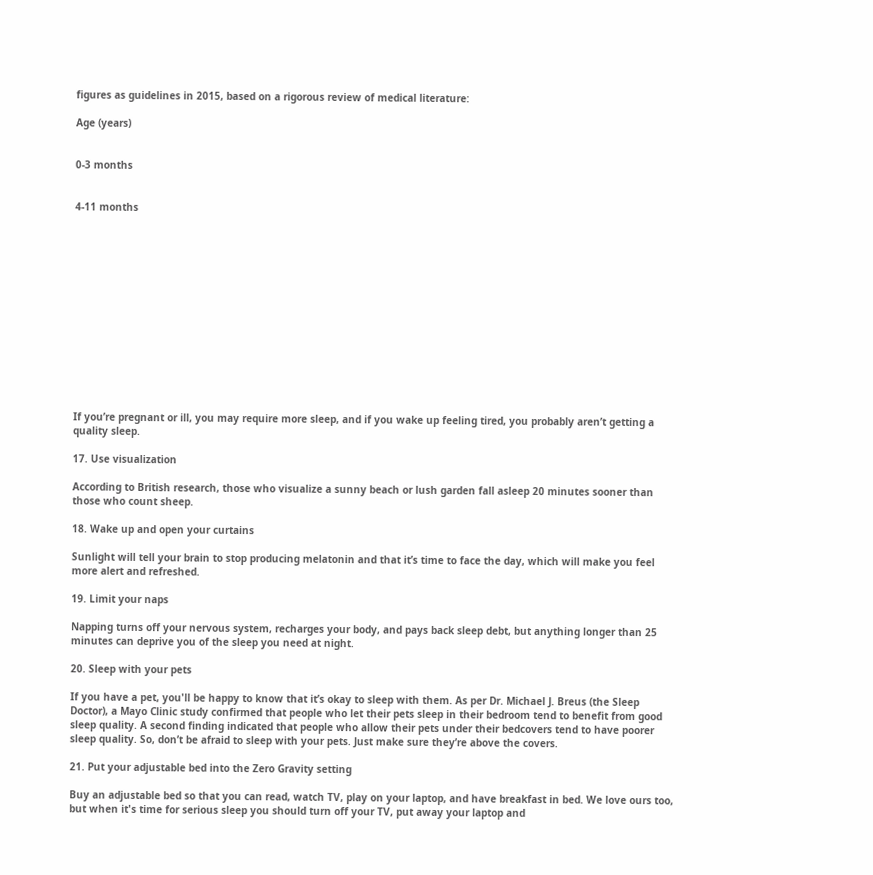figures as guidelines in 2015, based on a rigorous review of medical literature:

Age (years)


0-3 months


4-11 months














If you’re pregnant or ill, you may require more sleep, and if you wake up feeling tired, you probably aren’t getting a quality sleep.

17. Use visualization

According to British research, those who visualize a sunny beach or lush garden fall asleep 20 minutes sooner than those who count sheep.

18. Wake up and open your curtains

Sunlight will tell your brain to stop producing melatonin and that it’s time to face the day, which will make you feel more alert and refreshed.

19. Limit your naps

Napping turns off your nervous system, recharges your body, and pays back sleep debt, but anything longer than 25 minutes can deprive you of the sleep you need at night.

20. Sleep with your pets

If you have a pet, you'll be happy to know that it’s okay to sleep with them. As per Dr. Michael J. Breus (the Sleep Doctor), a Mayo Clinic study confirmed that people who let their pets sleep in their bedroom tend to benefit from good sleep quality. A second finding indicated that people who allow their pets under their bedcovers tend to have poorer sleep quality. So, don’t be afraid to sleep with your pets. Just make sure they’re above the covers.

21. Put your adjustable bed into the Zero Gravity setting

Buy an adjustable bed so that you can read, watch TV, play on your laptop, and have breakfast in bed. We love ours too, but when it's time for serious sleep you should turn off your TV, put away your laptop and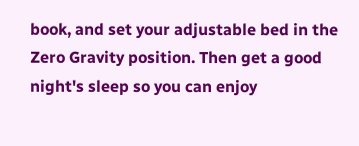book, and set your adjustable bed in the Zero Gravity position. Then get a good night's sleep so you can enjoy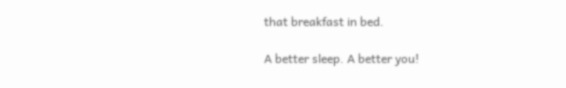that breakfast in bed.

A better sleep. A better you!